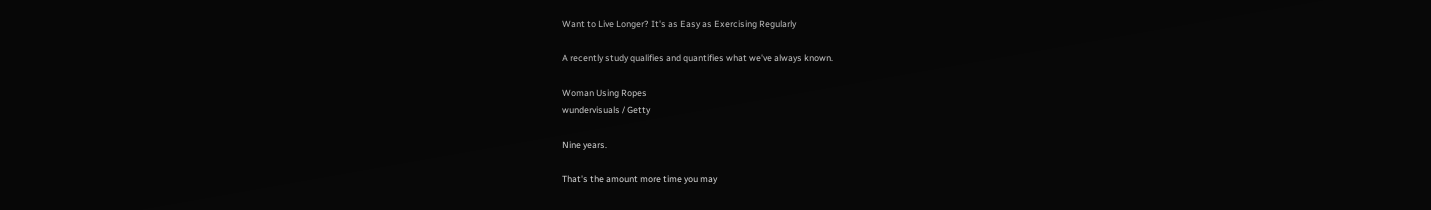Want to Live Longer? It's as Easy as Exercising Regularly

A recently study qualifies and quantifies what we've always known.

Woman Using Ropes
wundervisuals / Getty

Nine years.

That's the amount more time you may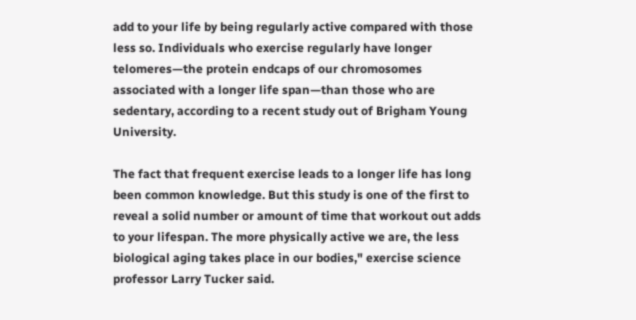add to your life by being regularly active compared with those less so. Individuals who exercise regularly have longer telomeres—the protein endcaps of our chromosomes associated with a longer life span—than those who are sedentary, according to a recent study out of Brigham Young University.

The fact that frequent exercise leads to a longer life has long been common knowledge. But this study is one of the first to reveal a solid number or amount of time that workout out adds to your lifespan. The more physically active we are, the less biological aging takes place in our bodies," exercise science professor Larry Tucker said.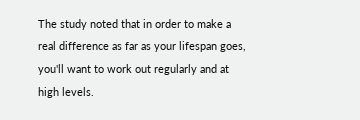The study noted that in order to make a real difference as far as your lifespan goes, you'll want to work out regularly and at high levels.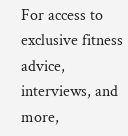For access to exclusive fitness advice, interviews, and more,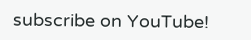subscribe on YouTube!